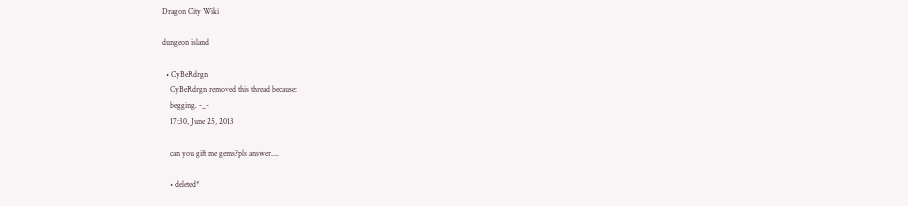Dragon City Wiki

dungeon island

  • CyBeRdrgn
    CyBeRdrgn removed this thread because:
    begging. -_-
    17:30, June 25, 2013

    can you gift me gems?pls answer....

    • deleted*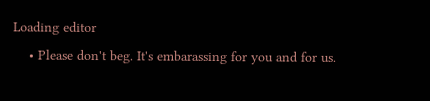Loading editor
    • Please don't beg. It's embarassing for you and for us.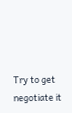Try to get negotiate it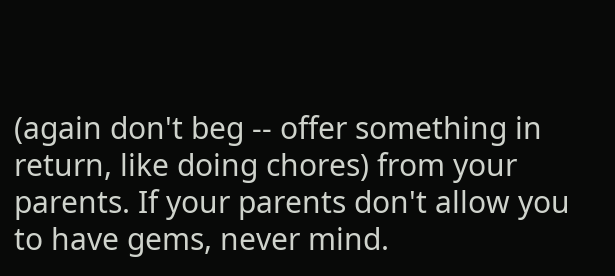(again don't beg -- offer something in return, like doing chores) from your parents. If your parents don't allow you to have gems, never mind.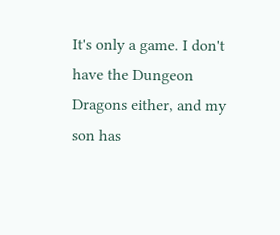It's only a game. I don't have the Dungeon Dragons either, and my son has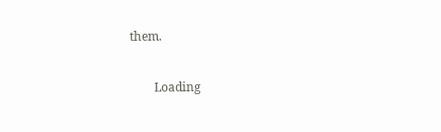them.

        Loading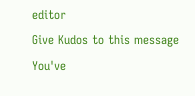editor
Give Kudos to this message
You've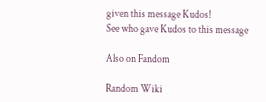given this message Kudos!
See who gave Kudos to this message

Also on Fandom

Random Wiki